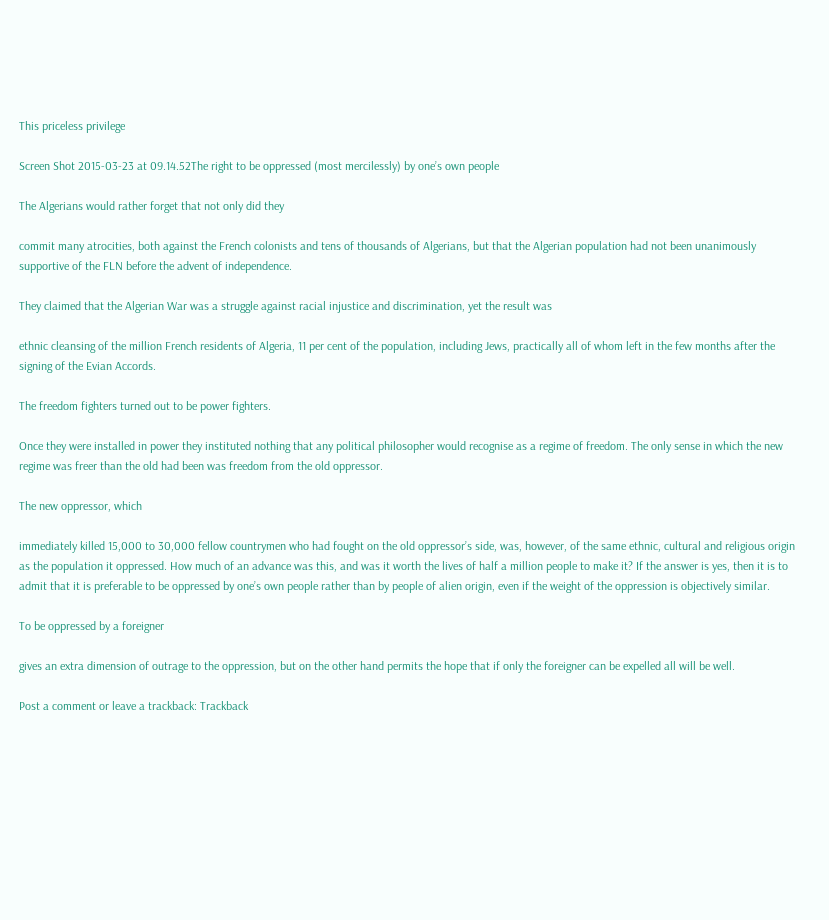This priceless privilege

Screen Shot 2015-03-23 at 09.14.52The right to be oppressed (most mercilessly) by one’s own people

The Algerians would rather forget that not only did they

commit many atrocities, both against the French colonists and tens of thousands of Algerians, but that the Algerian population had not been unanimously supportive of the FLN before the advent of independence.

They claimed that the Algerian War was a struggle against racial injustice and discrimination, yet the result was

ethnic cleansing of the million French residents of Algeria, 11 per cent of the population, including Jews, practically all of whom left in the few months after the signing of the Evian Accords.

The freedom fighters turned out to be power fighters.

Once they were installed in power they instituted nothing that any political philosopher would recognise as a regime of freedom. The only sense in which the new regime was freer than the old had been was freedom from the old oppressor.

The new oppressor, which

immediately killed 15,000 to 30,000 fellow countrymen who had fought on the old oppressor’s side, was, however, of the same ethnic, cultural and religious origin as the population it oppressed. How much of an advance was this, and was it worth the lives of half a million people to make it? If the answer is yes, then it is to admit that it is preferable to be oppressed by one’s own people rather than by people of alien origin, even if the weight of the oppression is objectively similar.

To be oppressed by a foreigner

gives an extra dimension of outrage to the oppression, but on the other hand permits the hope that if only the foreigner can be expelled all will be well.

Post a comment or leave a trackback: Trackback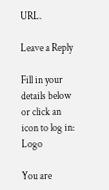URL.

Leave a Reply

Fill in your details below or click an icon to log in: Logo

You are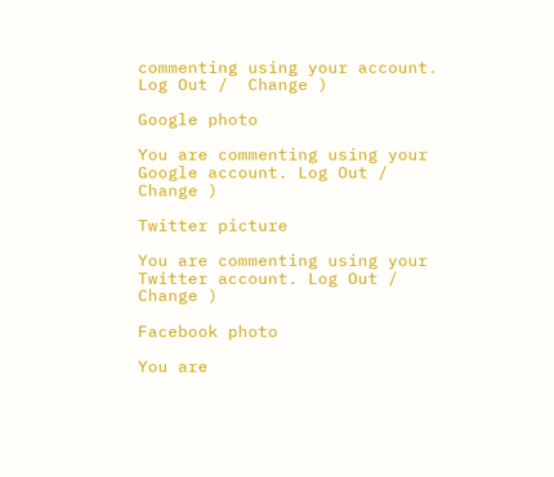commenting using your account. Log Out /  Change )

Google photo

You are commenting using your Google account. Log Out /  Change )

Twitter picture

You are commenting using your Twitter account. Log Out /  Change )

Facebook photo

You are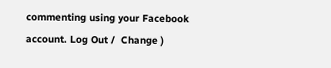commenting using your Facebook account. Log Out /  Change )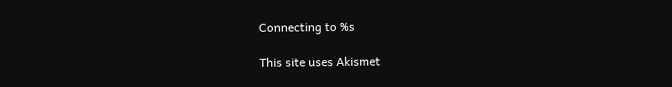Connecting to %s

This site uses Akismet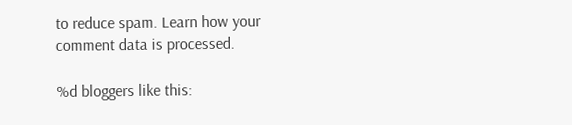to reduce spam. Learn how your comment data is processed.

%d bloggers like this: